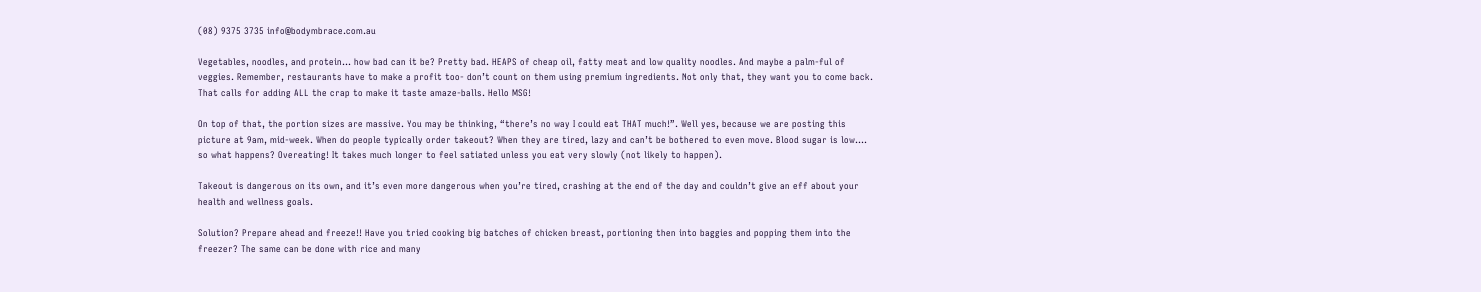(08) 9375 3735 info@bodymbrace.com.au

Vegetables, noodles, and protein… how bad can it be? Pretty bad. HEAPS of cheap oil, fatty meat and low quality noodles. And maybe a palm-ful of veggies. Remember, restaurants have to make a profit too- don’t count on them using premium ingredients. Not only that, they want you to come back. That calls for adding ALL the crap to make it taste amaze-balls. Hello MSG!

On top of that, the portion sizes are massive. You may be thinking, “there’s no way I could eat THAT much!”. Well yes, because we are posting this picture at 9am, mid-week. When do people typically order takeout? When they are tired, lazy and can’t be bothered to even move. Blood sugar is low…. so what happens? Overeating! It takes much longer to feel satiated unless you eat very slowly (not likely to happen).

Takeout is dangerous on its own, and it’s even more dangerous when you’re tired, crashing at the end of the day and couldn’t give an eff about your health and wellness goals.

Solution? Prepare ahead and freeze!! Have you tried cooking big batches of chicken breast, portioning then into baggies and popping them into the freezer? The same can be done with rice and many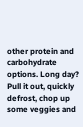other protein and carbohydrate options. Long day? Pull it out, quickly defrost, chop up some veggies and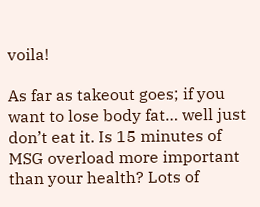voila!

As far as takeout goes; if you want to lose body fat… well just don’t eat it. Is 15 minutes of MSG overload more important than your health? Lots of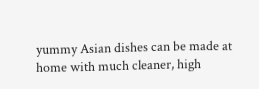yummy Asian dishes can be made at home with much cleaner, high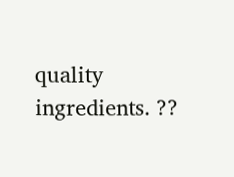quality ingredients. ??